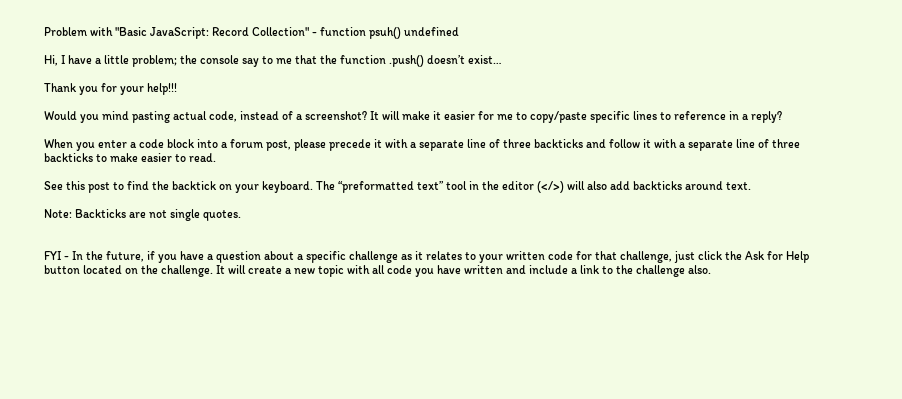Problem with "Basic JavaScript: Record Collection" - function psuh() undefined

Hi, I have a little problem; the console say to me that the function .push() doesn’t exist…

Thank you for your help!!!

Would you mind pasting actual code, instead of a screenshot? It will make it easier for me to copy/paste specific lines to reference in a reply?

When you enter a code block into a forum post, please precede it with a separate line of three backticks and follow it with a separate line of three backticks to make easier to read.

See this post to find the backtick on your keyboard. The “preformatted text” tool in the editor (</>) will also add backticks around text.

Note: Backticks are not single quotes.


FYI - In the future, if you have a question about a specific challenge as it relates to your written code for that challenge, just click the Ask for Help button located on the challenge. It will create a new topic with all code you have written and include a link to the challenge also.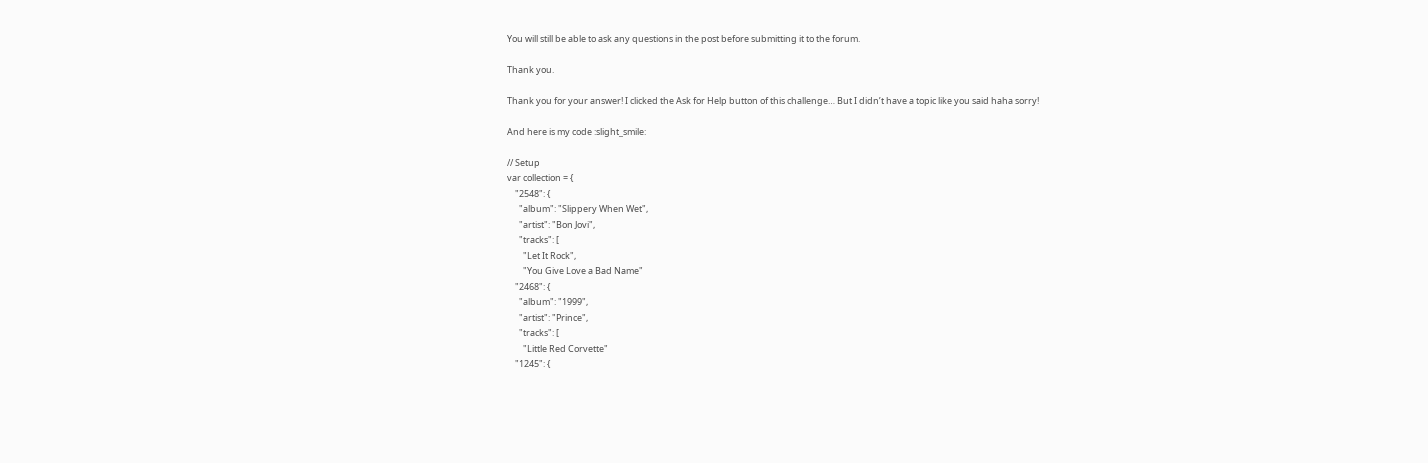You will still be able to ask any questions in the post before submitting it to the forum.

Thank you.

Thank you for your answer! I clicked the Ask for Help button of this challenge… But I didn’t have a topic like you said haha sorry!

And here is my code :slight_smile:

// Setup
var collection = {
    "2548": {
      "album": "Slippery When Wet",
      "artist": "Bon Jovi",
      "tracks": [
        "Let It Rock",
        "You Give Love a Bad Name"
    "2468": {
      "album": "1999",
      "artist": "Prince",
      "tracks": [
        "Little Red Corvette"
    "1245": {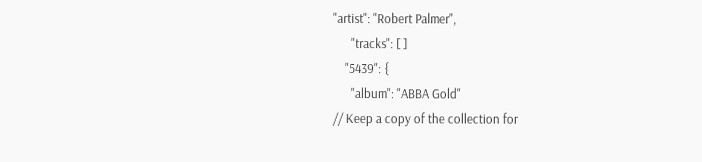"artist": "Robert Palmer",
      "tracks": [ ]
    "5439": {
      "album": "ABBA Gold"
// Keep a copy of the collection for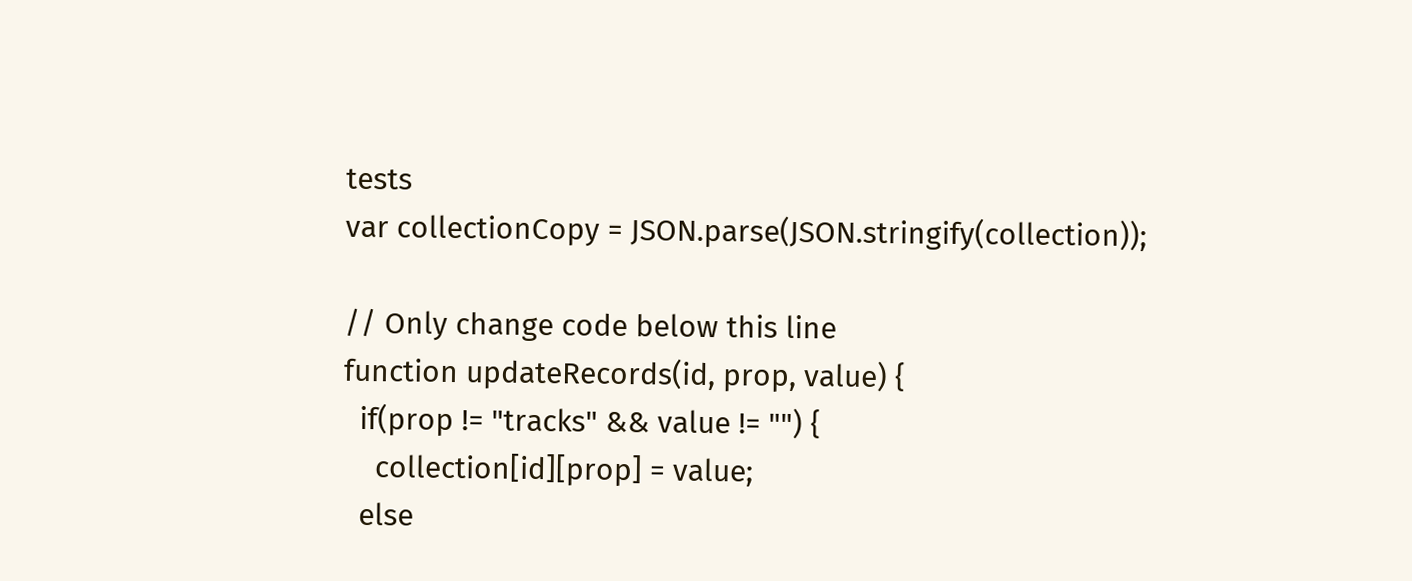tests
var collectionCopy = JSON.parse(JSON.stringify(collection));

// Only change code below this line
function updateRecords(id, prop, value) {
  if(prop != "tracks" && value != "") {
    collection[id][prop] = value;
  else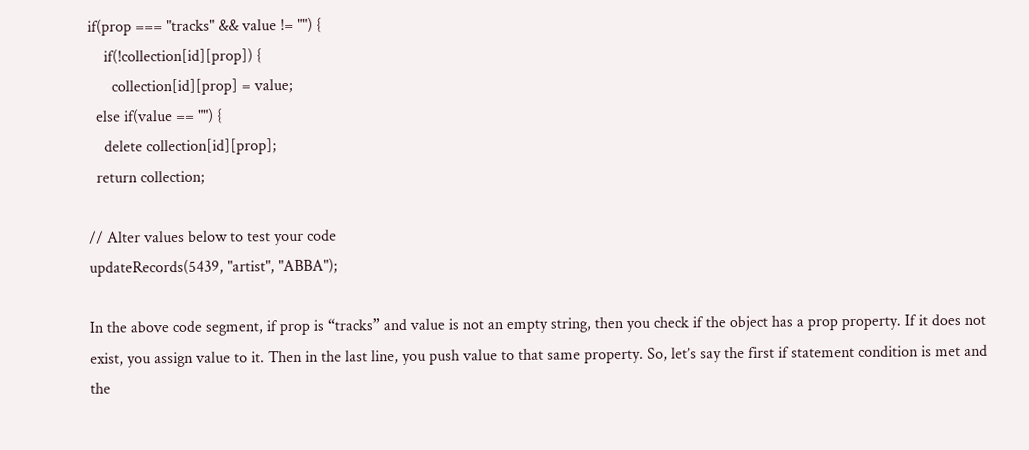if(prop === "tracks" && value != "") {
    if(!collection[id][prop]) {
      collection[id][prop] = value;
  else if(value == "") {
    delete collection[id][prop];
  return collection;

// Alter values below to test your code
updateRecords(5439, "artist", "ABBA");

In the above code segment, if prop is “tracks” and value is not an empty string, then you check if the object has a prop property. If it does not exist, you assign value to it. Then in the last line, you push value to that same property. So, let’s say the first if statement condition is met and the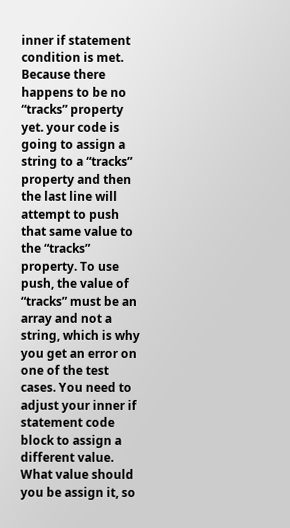inner if statement condition is met. Because there happens to be no “tracks” property yet. your code is going to assign a string to a “tracks” property and then the last line will attempt to push that same value to the “tracks” property. To use push, the value of “tracks” must be an array and not a string, which is why you get an error on one of the test cases. You need to adjust your inner if statement code block to assign a different value. What value should you be assign it, so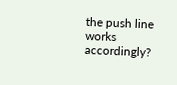the push line works accordingly?